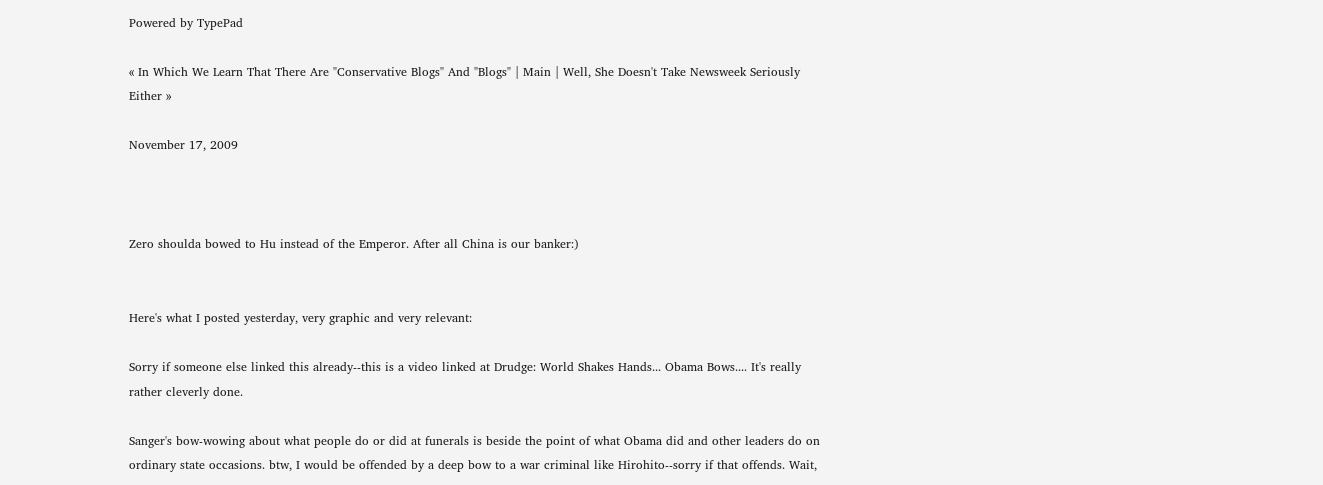Powered by TypePad

« In Which We Learn That There Are "Conservative Blogs" And "Blogs" | Main | Well, She Doesn't Take Newsweek Seriously Either »

November 17, 2009



Zero shoulda bowed to Hu instead of the Emperor. After all China is our banker:)


Here's what I posted yesterday, very graphic and very relevant:

Sorry if someone else linked this already--this is a video linked at Drudge: World Shakes Hands... Obama Bows.... It's really rather cleverly done.

Sanger's bow-wowing about what people do or did at funerals is beside the point of what Obama did and other leaders do on ordinary state occasions. btw, I would be offended by a deep bow to a war criminal like Hirohito--sorry if that offends. Wait,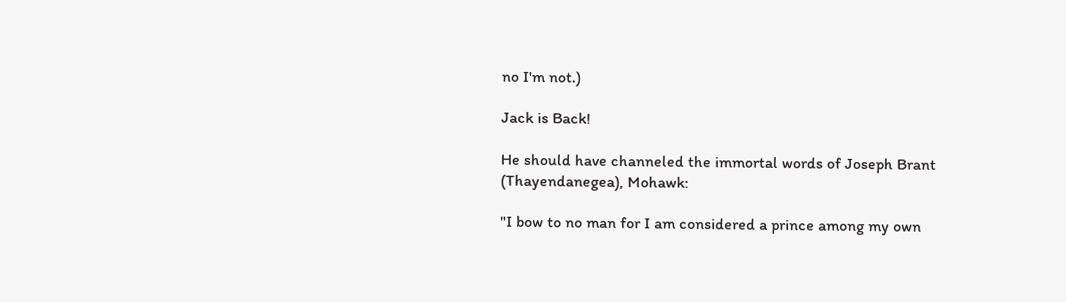no I'm not.)

Jack is Back!

He should have channeled the immortal words of Joseph Brant (Thayendanegea), Mohawk:

"I bow to no man for I am considered a prince among my own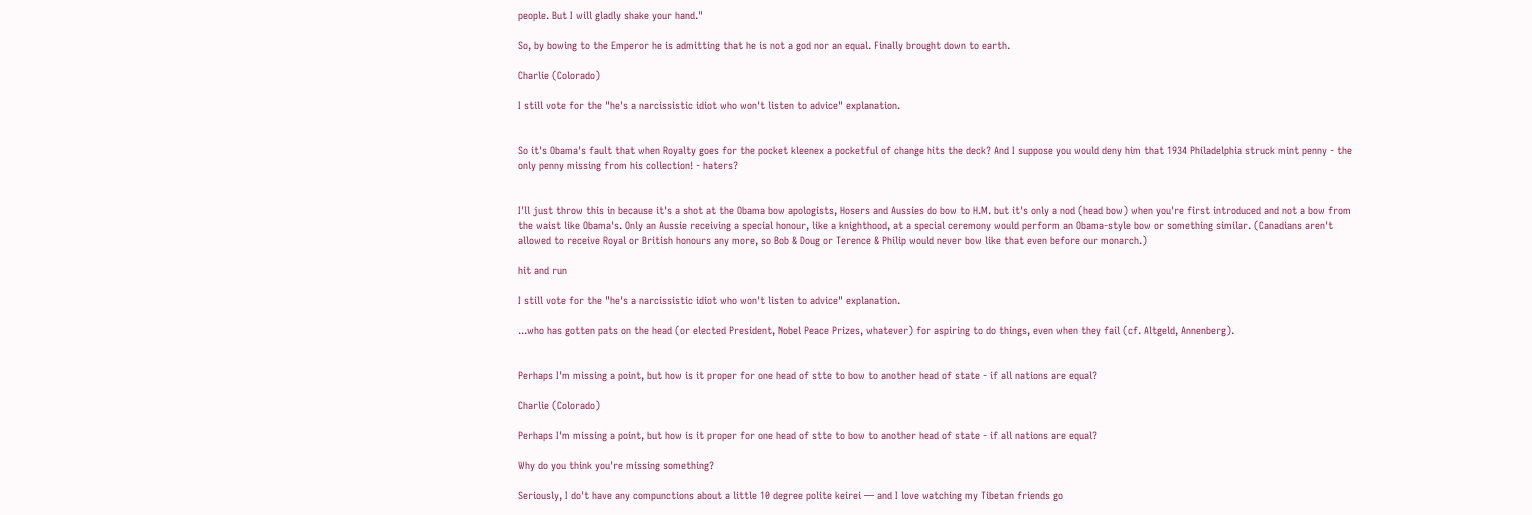people. But I will gladly shake your hand."

So, by bowing to the Emperor he is admitting that he is not a god nor an equal. Finally brought down to earth.

Charlie (Colorado)

I still vote for the "he's a narcissistic idiot who won't listen to advice" explanation.


So it's Obama's fault that when Royalty goes for the pocket kleenex a pocketful of change hits the deck? And I suppose you would deny him that 1934 Philadelphia struck mint penny - the only penny missing from his collection! - haters?


I'll just throw this in because it's a shot at the Obama bow apologists, Hosers and Aussies do bow to H.M. but it's only a nod (head bow) when you're first introduced and not a bow from the waist like Obama's. Only an Aussie receiving a special honour, like a knighthood, at a special ceremony would perform an Obama-style bow or something similar. (Canadians aren't allowed to receive Royal or British honours any more, so Bob & Doug or Terence & Philip would never bow like that even before our monarch.)

hit and run

I still vote for the "he's a narcissistic idiot who won't listen to advice" explanation.

...who has gotten pats on the head (or elected President, Nobel Peace Prizes, whatever) for aspiring to do things, even when they fail (cf. Altgeld, Annenberg).


Perhaps I'm missing a point, but how is it proper for one head of stte to bow to another head of state - if all nations are equal?

Charlie (Colorado)

Perhaps I'm missing a point, but how is it proper for one head of stte to bow to another head of state - if all nations are equal?

Why do you think you're missing something?

Seriously, I do't have any compunctions about a little 10 degree polite keirei — and I love watching my Tibetan friends go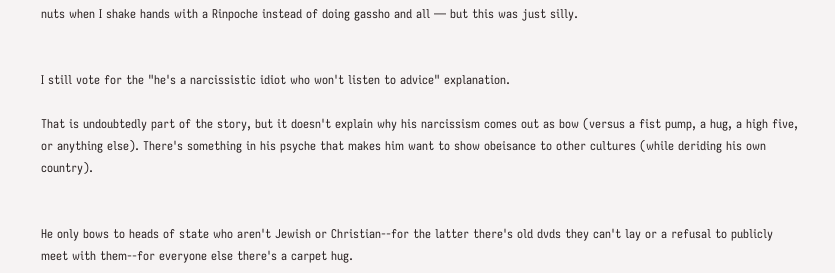nuts when I shake hands with a Rinpoche instead of doing gassho and all — but this was just silly.


I still vote for the "he's a narcissistic idiot who won't listen to advice" explanation.

That is undoubtedly part of the story, but it doesn't explain why his narcissism comes out as bow (versus a fist pump, a hug, a high five, or anything else). There's something in his psyche that makes him want to show obeisance to other cultures (while deriding his own country).


He only bows to heads of state who aren't Jewish or Christian--for the latter there's old dvds they can't lay or a refusal to publicly meet with them--for everyone else there's a carpet hug.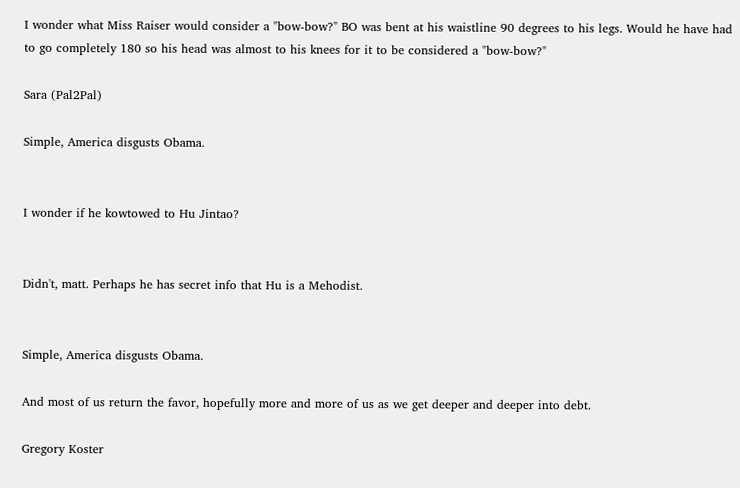I wonder what Miss Raiser would consider a "bow-bow?" BO was bent at his waistline 90 degrees to his legs. Would he have had to go completely 180 so his head was almost to his knees for it to be considered a "bow-bow?"

Sara (Pal2Pal)

Simple, America disgusts Obama.


I wonder if he kowtowed to Hu Jintao?


Didn't, matt. Perhaps he has secret info that Hu is a Mehodist.


Simple, America disgusts Obama.

And most of us return the favor, hopefully more and more of us as we get deeper and deeper into debt.

Gregory Koster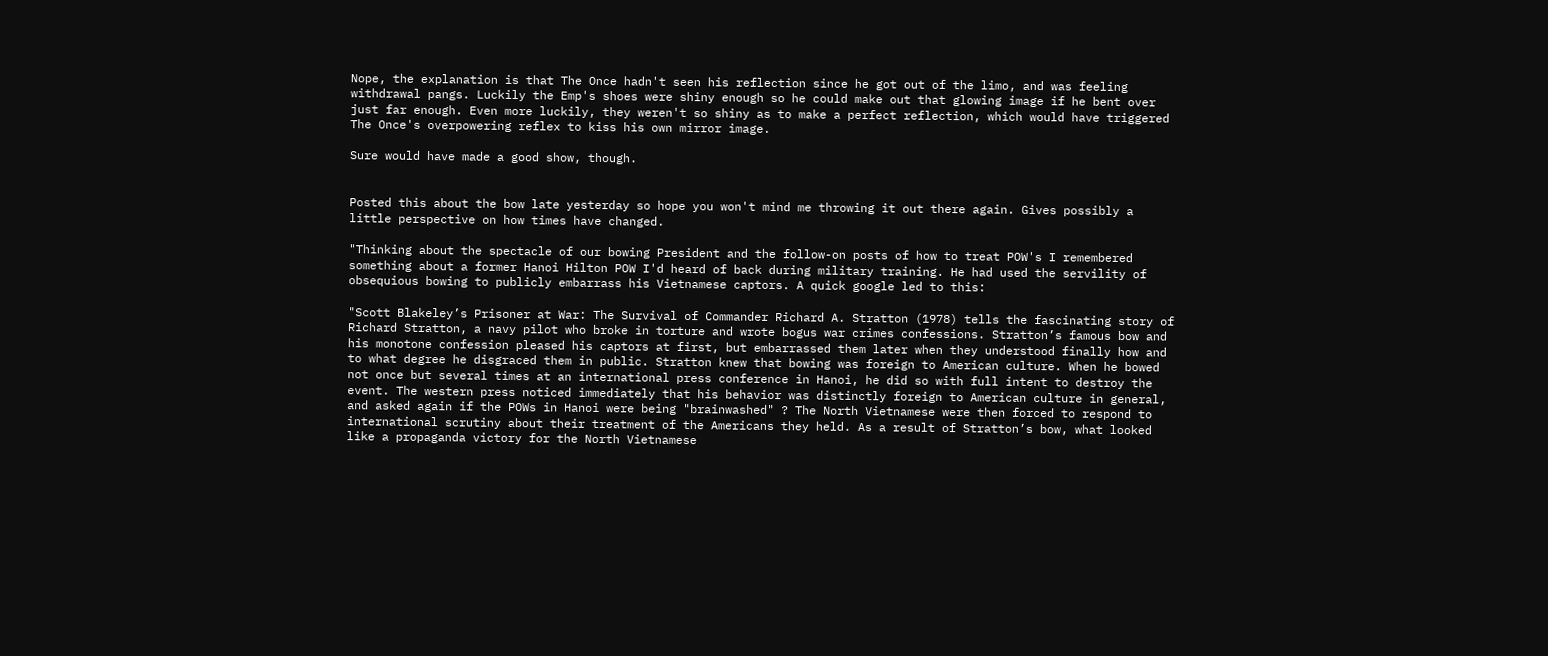Nope, the explanation is that The Once hadn't seen his reflection since he got out of the limo, and was feeling withdrawal pangs. Luckily the Emp's shoes were shiny enough so he could make out that glowing image if he bent over just far enough. Even more luckily, they weren't so shiny as to make a perfect reflection, which would have triggered The Once's overpowering reflex to kiss his own mirror image.

Sure would have made a good show, though.


Posted this about the bow late yesterday so hope you won't mind me throwing it out there again. Gives possibly a little perspective on how times have changed.

"Thinking about the spectacle of our bowing President and the follow-on posts of how to treat POW's I remembered something about a former Hanoi Hilton POW I'd heard of back during military training. He had used the servility of obsequious bowing to publicly embarrass his Vietnamese captors. A quick google led to this:

"Scott Blakeley’s Prisoner at War: The Survival of Commander Richard A. Stratton (1978) tells the fascinating story of Richard Stratton, a navy pilot who broke in torture and wrote bogus war crimes confessions. Stratton’s famous bow and his monotone confession pleased his captors at first, but embarrassed them later when they understood finally how and to what degree he disgraced them in public. Stratton knew that bowing was foreign to American culture. When he bowed not once but several times at an international press conference in Hanoi, he did so with full intent to destroy the event. The western press noticed immediately that his behavior was distinctly foreign to American culture in general, and asked again if the POWs in Hanoi were being "brainwashed" ? The North Vietnamese were then forced to respond to international scrutiny about their treatment of the Americans they held. As a result of Stratton’s bow, what looked like a propaganda victory for the North Vietnamese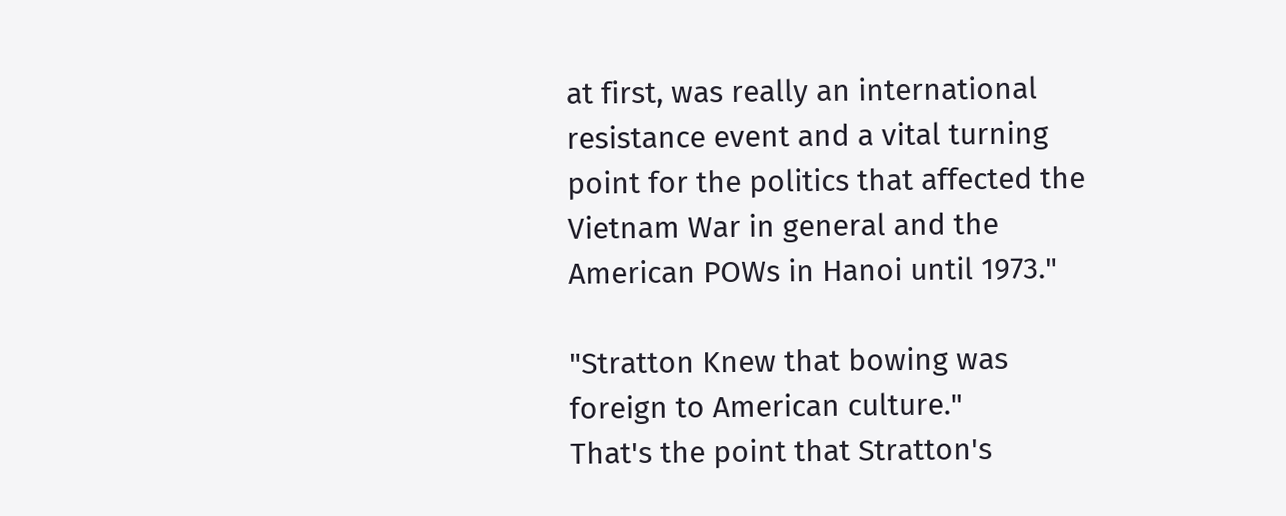at first, was really an international resistance event and a vital turning point for the politics that affected the Vietnam War in general and the American POWs in Hanoi until 1973."

"Stratton Knew that bowing was foreign to American culture."
That's the point that Stratton's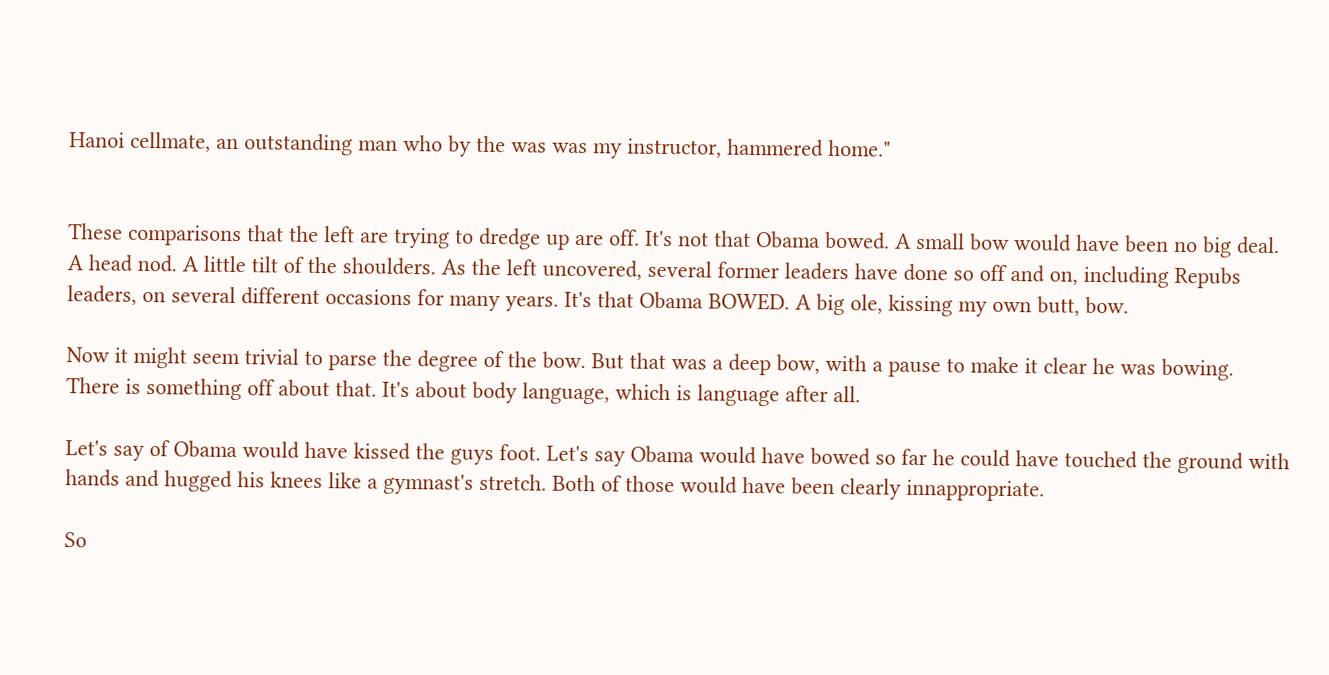Hanoi cellmate, an outstanding man who by the was was my instructor, hammered home."


These comparisons that the left are trying to dredge up are off. It's not that Obama bowed. A small bow would have been no big deal. A head nod. A little tilt of the shoulders. As the left uncovered, several former leaders have done so off and on, including Repubs leaders, on several different occasions for many years. It's that Obama BOWED. A big ole, kissing my own butt, bow.

Now it might seem trivial to parse the degree of the bow. But that was a deep bow, with a pause to make it clear he was bowing. There is something off about that. It's about body language, which is language after all.

Let's say of Obama would have kissed the guys foot. Let's say Obama would have bowed so far he could have touched the ground with hands and hugged his knees like a gymnast's stretch. Both of those would have been clearly innappropriate.

So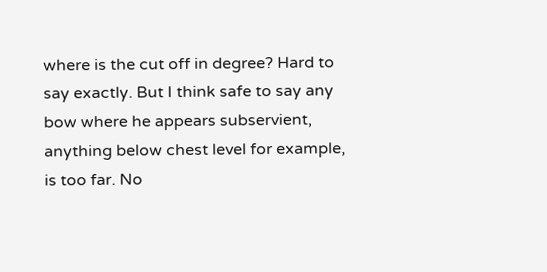where is the cut off in degree? Hard to say exactly. But I think safe to say any bow where he appears subservient, anything below chest level for example, is too far. No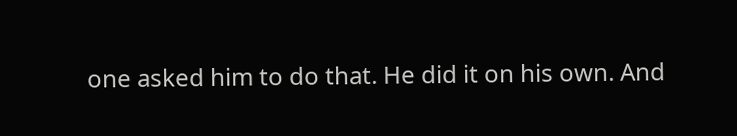one asked him to do that. He did it on his own. And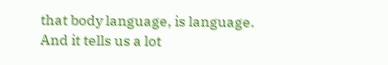that body language, is language. And it tells us a lot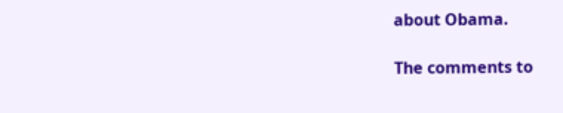about Obama.

The comments to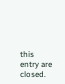this entry are closed.